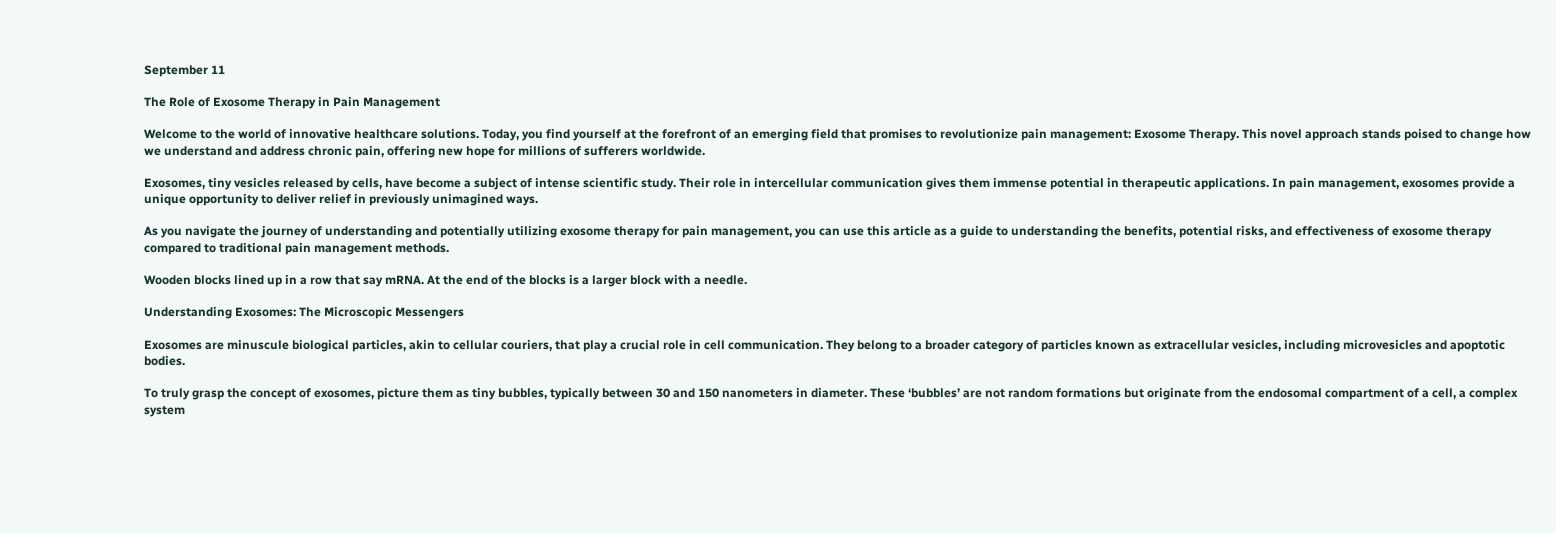September 11

The Role of Exosome Therapy in Pain Management

Welcome to the world of innovative healthcare solutions. Today, you find yourself at the forefront of an emerging field that promises to revolutionize pain management: Exosome Therapy. This novel approach stands poised to change how we understand and address chronic pain, offering new hope for millions of sufferers worldwide.

Exosomes, tiny vesicles released by cells, have become a subject of intense scientific study. Their role in intercellular communication gives them immense potential in therapeutic applications. In pain management, exosomes provide a unique opportunity to deliver relief in previously unimagined ways.

As you navigate the journey of understanding and potentially utilizing exosome therapy for pain management, you can use this article as a guide to understanding the benefits, potential risks, and effectiveness of exosome therapy compared to traditional pain management methods.

Wooden blocks lined up in a row that say mRNA. At the end of the blocks is a larger block with a needle.

Understanding Exosomes: The Microscopic Messengers

Exosomes are minuscule biological particles, akin to cellular couriers, that play a crucial role in cell communication. They belong to a broader category of particles known as extracellular vesicles, including microvesicles and apoptotic bodies.

To truly grasp the concept of exosomes, picture them as tiny bubbles, typically between 30 and 150 nanometers in diameter. These ‘bubbles’ are not random formations but originate from the endosomal compartment of a cell, a complex system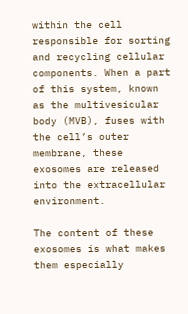within the cell responsible for sorting and recycling cellular components. When a part of this system, known as the multivesicular body (MVB), fuses with the cell’s outer membrane, these exosomes are released into the extracellular environment.

The content of these exosomes is what makes them especially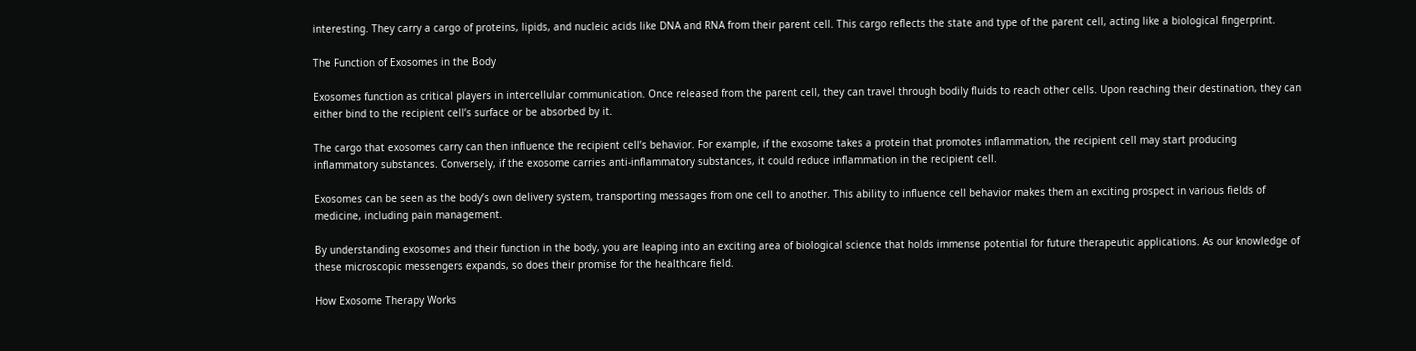interesting. They carry a cargo of proteins, lipids, and nucleic acids like DNA and RNA from their parent cell. This cargo reflects the state and type of the parent cell, acting like a biological fingerprint.

The Function of Exosomes in the Body

Exosomes function as critical players in intercellular communication. Once released from the parent cell, they can travel through bodily fluids to reach other cells. Upon reaching their destination, they can either bind to the recipient cell’s surface or be absorbed by it.

The cargo that exosomes carry can then influence the recipient cell’s behavior. For example, if the exosome takes a protein that promotes inflammation, the recipient cell may start producing inflammatory substances. Conversely, if the exosome carries anti-inflammatory substances, it could reduce inflammation in the recipient cell.

Exosomes can be seen as the body’s own delivery system, transporting messages from one cell to another. This ability to influence cell behavior makes them an exciting prospect in various fields of medicine, including pain management.

By understanding exosomes and their function in the body, you are leaping into an exciting area of biological science that holds immense potential for future therapeutic applications. As our knowledge of these microscopic messengers expands, so does their promise for the healthcare field.

How Exosome Therapy Works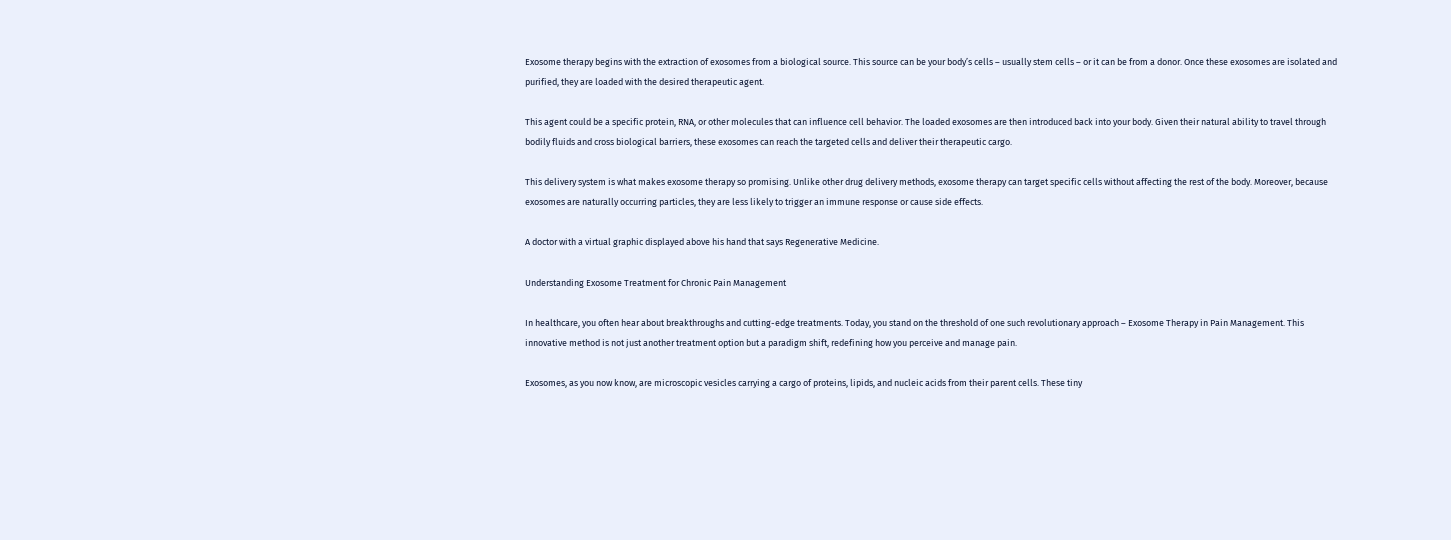Exosome therapy begins with the extraction of exosomes from a biological source. This source can be your body’s cells – usually stem cells – or it can be from a donor. Once these exosomes are isolated and purified, they are loaded with the desired therapeutic agent.

This agent could be a specific protein, RNA, or other molecules that can influence cell behavior. The loaded exosomes are then introduced back into your body. Given their natural ability to travel through bodily fluids and cross biological barriers, these exosomes can reach the targeted cells and deliver their therapeutic cargo.

This delivery system is what makes exosome therapy so promising. Unlike other drug delivery methods, exosome therapy can target specific cells without affecting the rest of the body. Moreover, because exosomes are naturally occurring particles, they are less likely to trigger an immune response or cause side effects.

A doctor with a virtual graphic displayed above his hand that says Regenerative Medicine.

Understanding Exosome Treatment for Chronic Pain Management

In healthcare, you often hear about breakthroughs and cutting-edge treatments. Today, you stand on the threshold of one such revolutionary approach – Exosome Therapy in Pain Management. This innovative method is not just another treatment option but a paradigm shift, redefining how you perceive and manage pain.

Exosomes, as you now know, are microscopic vesicles carrying a cargo of proteins, lipids, and nucleic acids from their parent cells. These tiny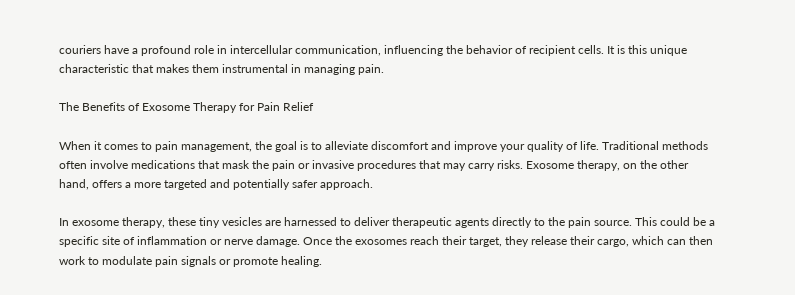couriers have a profound role in intercellular communication, influencing the behavior of recipient cells. It is this unique characteristic that makes them instrumental in managing pain.

The Benefits of Exosome Therapy for Pain Relief

When it comes to pain management, the goal is to alleviate discomfort and improve your quality of life. Traditional methods often involve medications that mask the pain or invasive procedures that may carry risks. Exosome therapy, on the other hand, offers a more targeted and potentially safer approach.

In exosome therapy, these tiny vesicles are harnessed to deliver therapeutic agents directly to the pain source. This could be a specific site of inflammation or nerve damage. Once the exosomes reach their target, they release their cargo, which can then work to modulate pain signals or promote healing.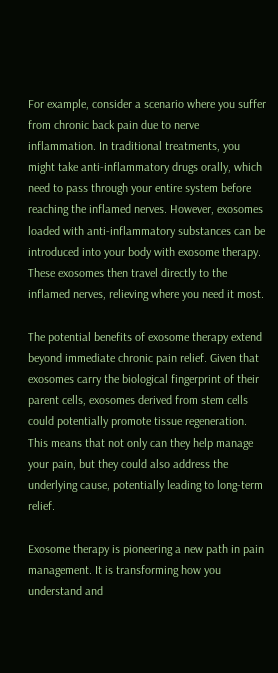For example, consider a scenario where you suffer from chronic back pain due to nerve inflammation. In traditional treatments, you might take anti-inflammatory drugs orally, which need to pass through your entire system before reaching the inflamed nerves. However, exosomes loaded with anti-inflammatory substances can be introduced into your body with exosome therapy. These exosomes then travel directly to the inflamed nerves, relieving where you need it most.

The potential benefits of exosome therapy extend beyond immediate chronic pain relief. Given that exosomes carry the biological fingerprint of their parent cells, exosomes derived from stem cells could potentially promote tissue regeneration. This means that not only can they help manage your pain, but they could also address the underlying cause, potentially leading to long-term relief.

Exosome therapy is pioneering a new path in pain management. It is transforming how you understand and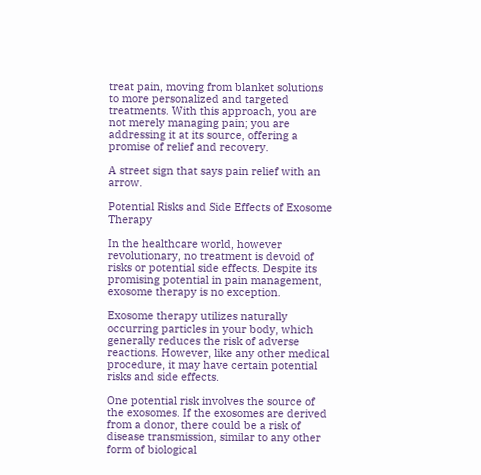treat pain, moving from blanket solutions to more personalized and targeted treatments. With this approach, you are not merely managing pain; you are addressing it at its source, offering a promise of relief and recovery.

A street sign that says pain relief with an arrow.

Potential Risks and Side Effects of Exosome Therapy

In the healthcare world, however revolutionary, no treatment is devoid of risks or potential side effects. Despite its promising potential in pain management, exosome therapy is no exception.

Exosome therapy utilizes naturally occurring particles in your body, which generally reduces the risk of adverse reactions. However, like any other medical procedure, it may have certain potential risks and side effects.

One potential risk involves the source of the exosomes. If the exosomes are derived from a donor, there could be a risk of disease transmission, similar to any other form of biological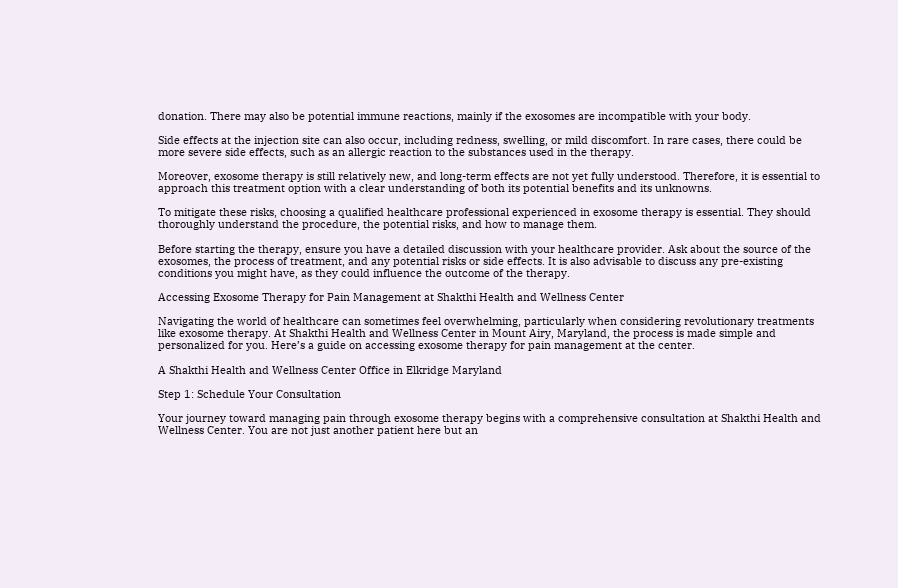donation. There may also be potential immune reactions, mainly if the exosomes are incompatible with your body.

Side effects at the injection site can also occur, including redness, swelling, or mild discomfort. In rare cases, there could be more severe side effects, such as an allergic reaction to the substances used in the therapy.

Moreover, exosome therapy is still relatively new, and long-term effects are not yet fully understood. Therefore, it is essential to approach this treatment option with a clear understanding of both its potential benefits and its unknowns.

To mitigate these risks, choosing a qualified healthcare professional experienced in exosome therapy is essential. They should thoroughly understand the procedure, the potential risks, and how to manage them.

Before starting the therapy, ensure you have a detailed discussion with your healthcare provider. Ask about the source of the exosomes, the process of treatment, and any potential risks or side effects. It is also advisable to discuss any pre-existing conditions you might have, as they could influence the outcome of the therapy.

Accessing Exosome Therapy for Pain Management at Shakthi Health and Wellness Center

Navigating the world of healthcare can sometimes feel overwhelming, particularly when considering revolutionary treatments like exosome therapy. At Shakthi Health and Wellness Center in Mount Airy, Maryland, the process is made simple and personalized for you. Here’s a guide on accessing exosome therapy for pain management at the center.

A Shakthi Health and Wellness Center Office in Elkridge Maryland

Step 1: Schedule Your Consultation

Your journey toward managing pain through exosome therapy begins with a comprehensive consultation at Shakthi Health and Wellness Center. You are not just another patient here but an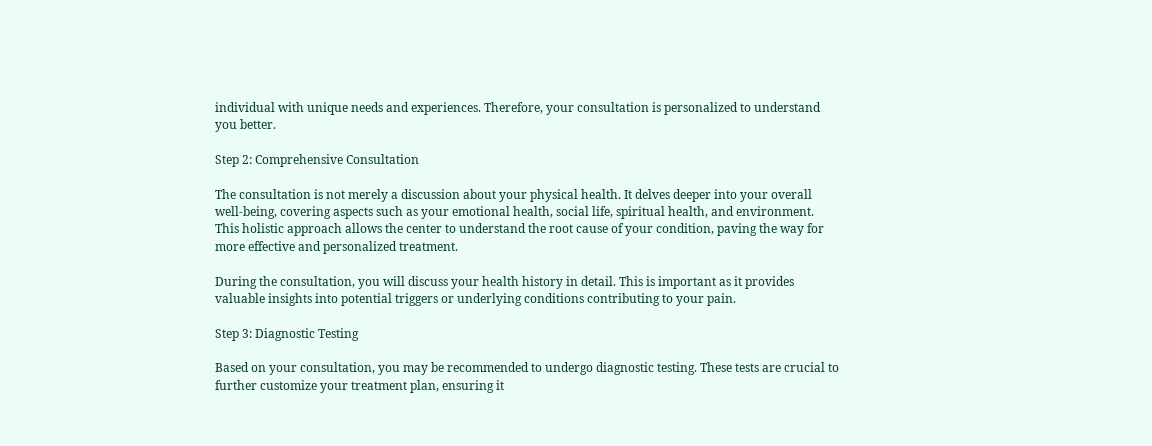individual with unique needs and experiences. Therefore, your consultation is personalized to understand you better.

Step 2: Comprehensive Consultation

The consultation is not merely a discussion about your physical health. It delves deeper into your overall well-being, covering aspects such as your emotional health, social life, spiritual health, and environment. This holistic approach allows the center to understand the root cause of your condition, paving the way for more effective and personalized treatment.

During the consultation, you will discuss your health history in detail. This is important as it provides valuable insights into potential triggers or underlying conditions contributing to your pain.

Step 3: Diagnostic Testing

Based on your consultation, you may be recommended to undergo diagnostic testing. These tests are crucial to further customize your treatment plan, ensuring it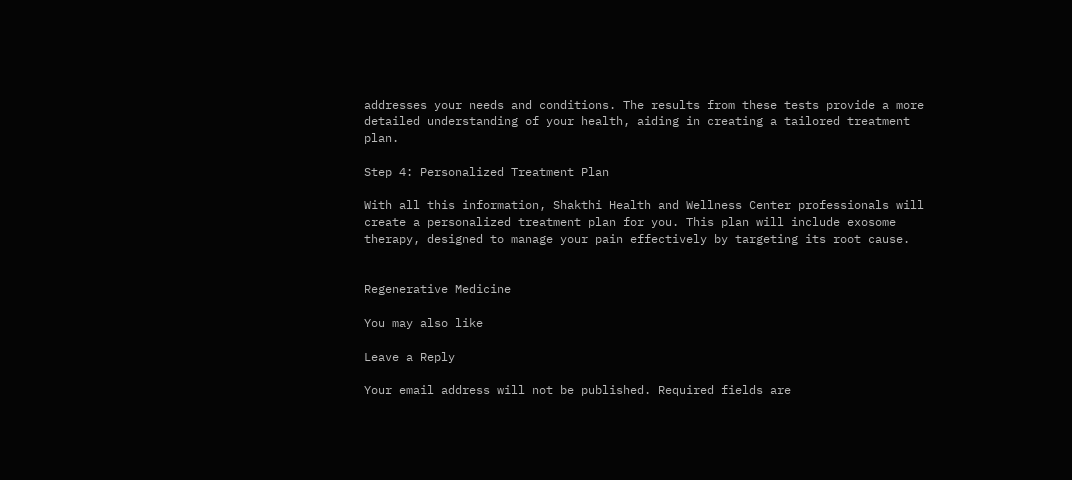addresses your needs and conditions. The results from these tests provide a more detailed understanding of your health, aiding in creating a tailored treatment plan.

Step 4: Personalized Treatment Plan

With all this information, Shakthi Health and Wellness Center professionals will create a personalized treatment plan for you. This plan will include exosome therapy, designed to manage your pain effectively by targeting its root cause.


Regenerative Medicine

You may also like

Leave a Reply

Your email address will not be published. Required fields are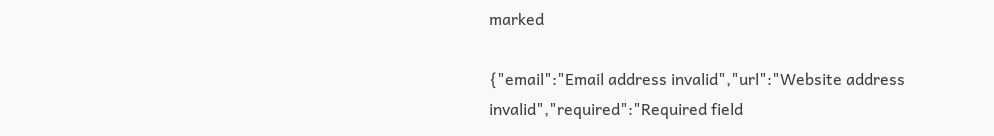marked

{"email":"Email address invalid","url":"Website address invalid","required":"Required field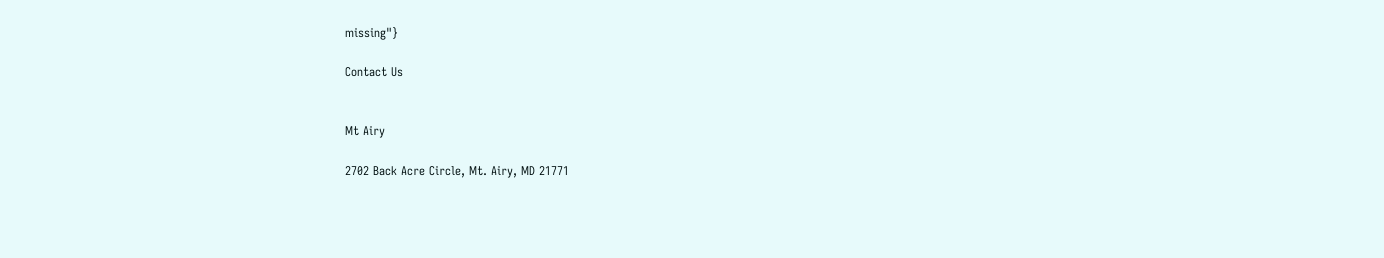missing"}

Contact Us


Mt Airy

2702 Back Acre Circle, Mt. Airy, MD 21771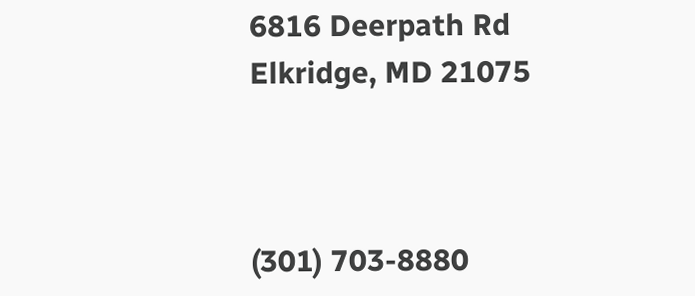6816 Deerpath Rd Elkridge, MD 21075



(301) 703-8880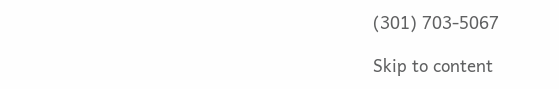(301) 703-5067

Skip to content